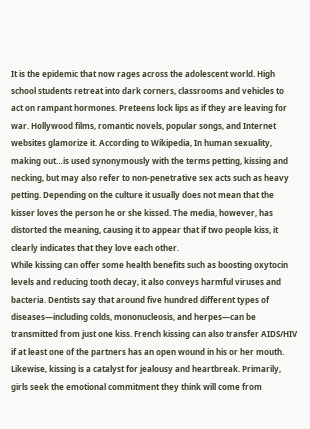It is the epidemic that now rages across the adolescent world. High school students retreat into dark corners, classrooms and vehicles to act on rampant hormones. Preteens lock lips as if they are leaving for war. Hollywood films, romantic novels, popular songs, and Internet websites glamorize it. According to Wikipedia, In human sexuality, making out…is used synonymously with the terms petting, kissing and necking, but may also refer to non-penetrative sex acts such as heavy petting. Depending on the culture it usually does not mean that the kisser loves the person he or she kissed. The media, however, has distorted the meaning, causing it to appear that if two people kiss, it clearly indicates that they love each other.
While kissing can offer some health benefits such as boosting oxytocin levels and reducing tooth decay, it also conveys harmful viruses and bacteria. Dentists say that around five hundred different types of diseases—including colds, mononucleosis, and herpes—can be transmitted from just one kiss. French kissing can also transfer AIDS/HIV if at least one of the partners has an open wound in his or her mouth.
Likewise, kissing is a catalyst for jealousy and heartbreak. Primarily, girls seek the emotional commitment they think will come from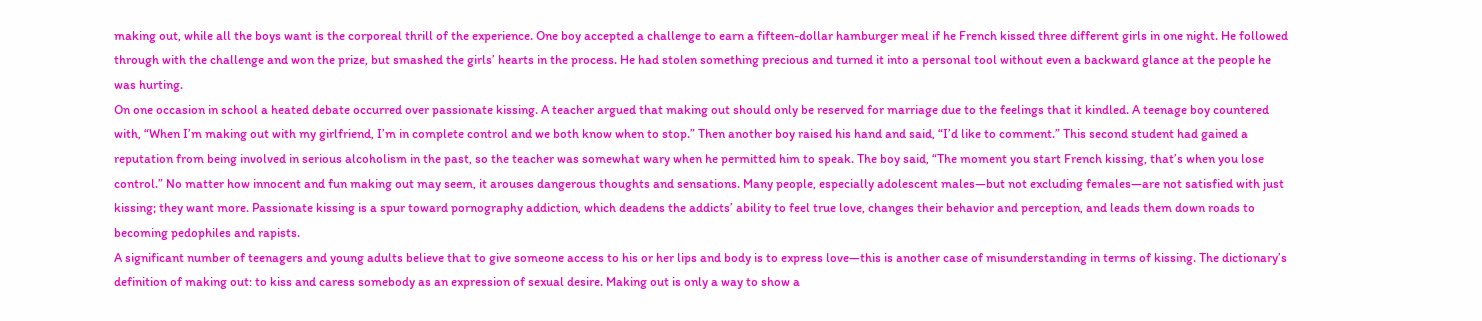making out, while all the boys want is the corporeal thrill of the experience. One boy accepted a challenge to earn a fifteen-dollar hamburger meal if he French kissed three different girls in one night. He followed through with the challenge and won the prize, but smashed the girls’ hearts in the process. He had stolen something precious and turned it into a personal tool without even a backward glance at the people he was hurting.
On one occasion in school a heated debate occurred over passionate kissing. A teacher argued that making out should only be reserved for marriage due to the feelings that it kindled. A teenage boy countered with, “When I’m making out with my girlfriend, I’m in complete control and we both know when to stop.” Then another boy raised his hand and said, “I’d like to comment.” This second student had gained a reputation from being involved in serious alcoholism in the past, so the teacher was somewhat wary when he permitted him to speak. The boy said, “The moment you start French kissing, that’s when you lose control.” No matter how innocent and fun making out may seem, it arouses dangerous thoughts and sensations. Many people, especially adolescent males—but not excluding females—are not satisfied with just kissing; they want more. Passionate kissing is a spur toward pornography addiction, which deadens the addicts’ ability to feel true love, changes their behavior and perception, and leads them down roads to becoming pedophiles and rapists.
A significant number of teenagers and young adults believe that to give someone access to his or her lips and body is to express love—this is another case of misunderstanding in terms of kissing. The dictionary’s definition of making out: to kiss and caress somebody as an expression of sexual desire. Making out is only a way to show a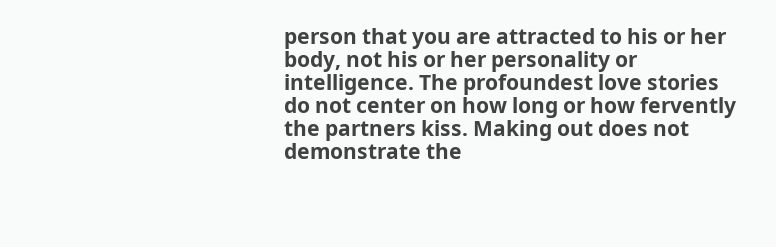person that you are attracted to his or her body, not his or her personality or intelligence. The profoundest love stories do not center on how long or how fervently the partners kiss. Making out does not demonstrate the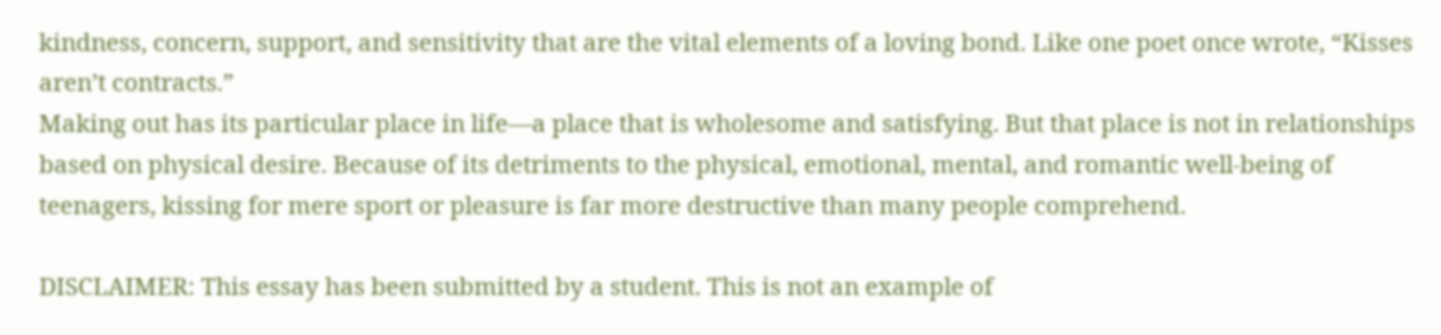kindness, concern, support, and sensitivity that are the vital elements of a loving bond. Like one poet once wrote, “Kisses aren’t contracts.”
Making out has its particular place in life—a place that is wholesome and satisfying. But that place is not in relationships based on physical desire. Because of its detriments to the physical, emotional, mental, and romantic well-being of teenagers, kissing for mere sport or pleasure is far more destructive than many people comprehend.

DISCLAIMER: This essay has been submitted by a student. This is not an example of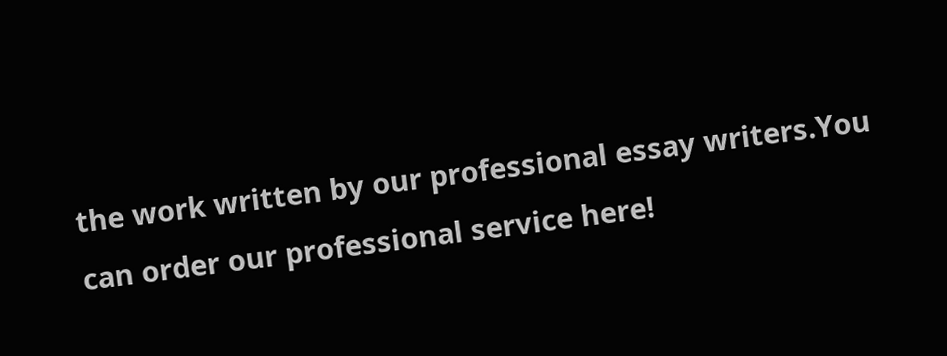the work written by our professional essay writers.You can order our professional service here!